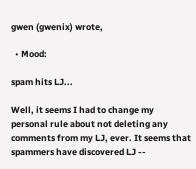gwen (gwenix) wrote,

  • Mood:

spam hits LJ...

Well, it seems I had to change my personal rule about not deleting any comments from my LJ, ever. It seems that spammers have discovered LJ --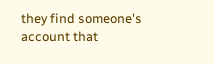they find someone's account that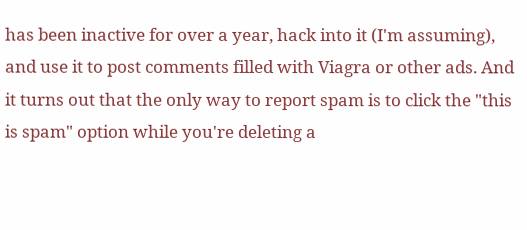has been inactive for over a year, hack into it (I'm assuming), and use it to post comments filled with Viagra or other ads. And it turns out that the only way to report spam is to click the "this is spam" option while you're deleting a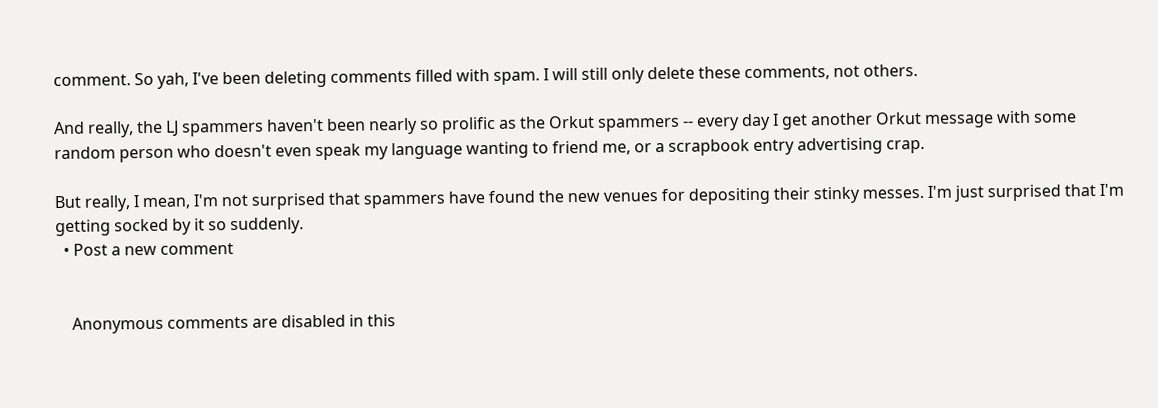comment. So yah, I've been deleting comments filled with spam. I will still only delete these comments, not others.

And really, the LJ spammers haven't been nearly so prolific as the Orkut spammers -- every day I get another Orkut message with some random person who doesn't even speak my language wanting to friend me, or a scrapbook entry advertising crap.

But really, I mean, I'm not surprised that spammers have found the new venues for depositing their stinky messes. I'm just surprised that I'm getting socked by it so suddenly.
  • Post a new comment


    Anonymous comments are disabled in this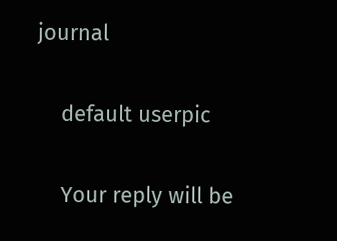journal

    default userpic

    Your reply will be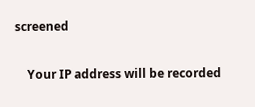screened

    Your IP address will be recorded